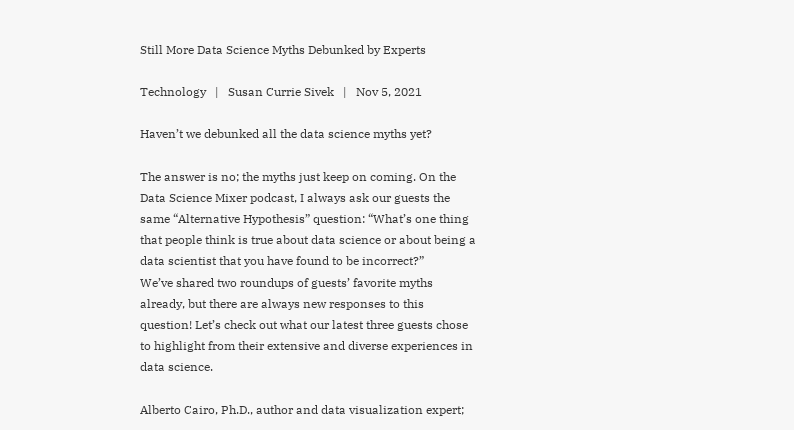Still More Data Science Myths Debunked by Experts

Technology   |   Susan Currie Sivek   |   Nov 5, 2021

Haven’t we debunked all the data science myths yet?

The answer is no; the myths just keep on coming. On the Data Science Mixer podcast, I always ask our guests the same “Alternative Hypothesis” question: “What’s one thing that people think is true about data science or about being a data scientist that you have found to be incorrect?”
We’ve shared two roundups of guests’ favorite myths already, but there are always new responses to this question! Let’s check out what our latest three guests chose to highlight from their extensive and diverse experiences in data science.

Alberto Cairo, Ph.D., author and data visualization expert;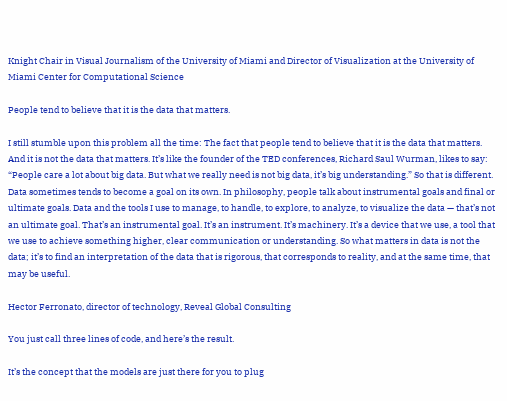Knight Chair in Visual Journalism of the University of Miami and Director of Visualization at the University of Miami Center for Computational Science

People tend to believe that it is the data that matters.

I still stumble upon this problem all the time: The fact that people tend to believe that it is the data that matters. And it is not the data that matters. It’s like the founder of the TED conferences, Richard Saul Wurman, likes to say: “People care a lot about big data. But what we really need is not big data, it’s big understanding.” So that is different. Data sometimes tends to become a goal on its own. In philosophy, people talk about instrumental goals and final or ultimate goals. Data and the tools I use to manage, to handle, to explore, to analyze, to visualize the data — that’s not an ultimate goal. That’s an instrumental goal. It’s an instrument. It’s machinery. It’s a device that we use, a tool that we use to achieve something higher, clear communication or understanding. So what matters in data is not the data; it’s to find an interpretation of the data that is rigorous, that corresponds to reality, and at the same time, that may be useful.

Hector Ferronato, director of technology, Reveal Global Consulting

You just call three lines of code, and here’s the result.

It’s the concept that the models are just there for you to plug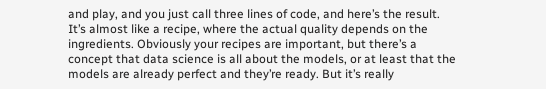and play, and you just call three lines of code, and here’s the result. It’s almost like a recipe, where the actual quality depends on the ingredients. Obviously your recipes are important, but there’s a concept that data science is all about the models, or at least that the models are already perfect and they’re ready. But it’s really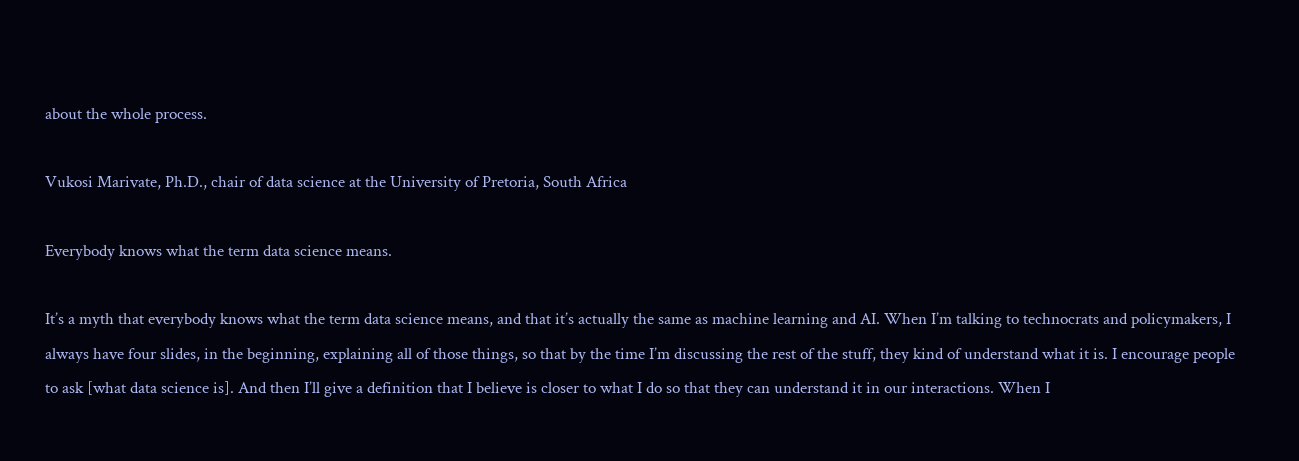about the whole process.

Vukosi Marivate, Ph.D., chair of data science at the University of Pretoria, South Africa

Everybody knows what the term data science means.

It’s a myth that everybody knows what the term data science means, and that it’s actually the same as machine learning and AI. When I’m talking to technocrats and policymakers, I always have four slides, in the beginning, explaining all of those things, so that by the time I’m discussing the rest of the stuff, they kind of understand what it is. I encourage people to ask [what data science is]. And then I’ll give a definition that I believe is closer to what I do so that they can understand it in our interactions. When I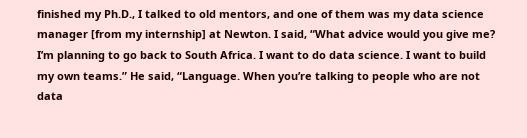finished my Ph.D., I talked to old mentors, and one of them was my data science manager [from my internship] at Newton. I said, “What advice would you give me? I’m planning to go back to South Africa. I want to do data science. I want to build my own teams.” He said, “Language. When you’re talking to people who are not data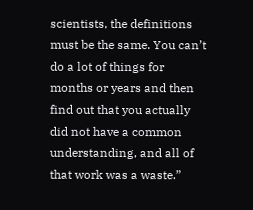scientists, the definitions must be the same. You can’t do a lot of things for months or years and then find out that you actually did not have a common understanding, and all of that work was a waste.”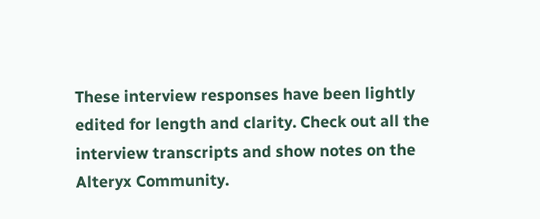These interview responses have been lightly edited for length and clarity. Check out all the interview transcripts and show notes on the Alteryx Community.